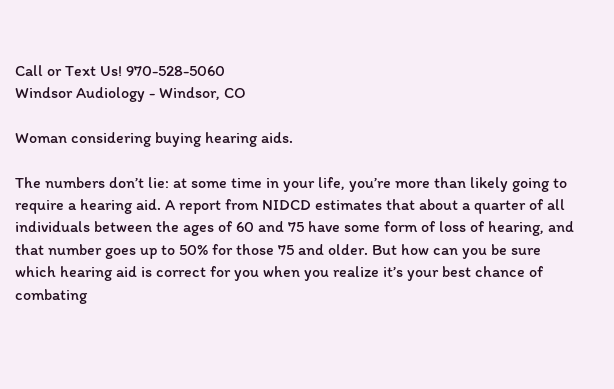Call or Text Us! 970-528-5060
Windsor Audiology - Windsor, CO

Woman considering buying hearing aids.

The numbers don’t lie: at some time in your life, you’re more than likely going to require a hearing aid. A report from NIDCD estimates that about a quarter of all individuals between the ages of 60 and 75 have some form of loss of hearing, and that number goes up to 50% for those 75 and older. But how can you be sure which hearing aid is correct for you when you realize it’s your best chance of combating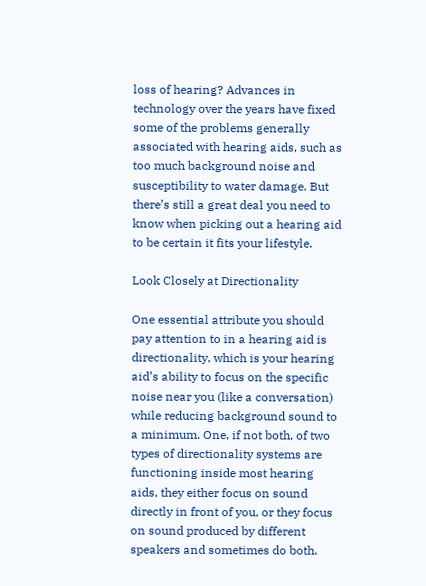loss of hearing? Advances in technology over the years have fixed some of the problems generally associated with hearing aids, such as too much background noise and susceptibility to water damage. But there’s still a great deal you need to know when picking out a hearing aid to be certain it fits your lifestyle.

Look Closely at Directionality

One essential attribute you should pay attention to in a hearing aid is directionality, which is your hearing aid’s ability to focus on the specific noise near you (like a conversation) while reducing background sound to a minimum. One, if not both, of two types of directionality systems are functioning inside most hearing aids, they either focus on sound directly in front of you, or they focus on sound produced by different speakers and sometimes do both.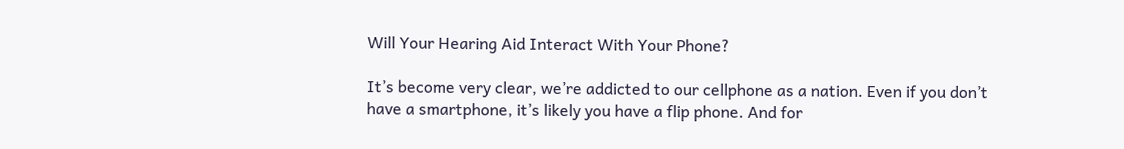Will Your Hearing Aid Interact With Your Phone?

It’s become very clear, we’re addicted to our cellphone as a nation. Even if you don’t have a smartphone, it’s likely you have a flip phone. And for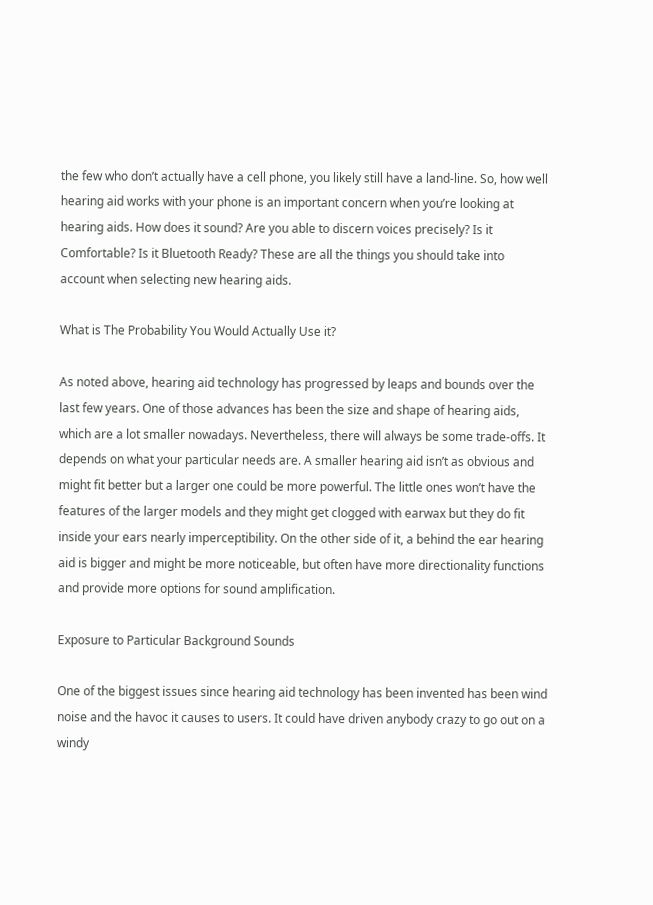the few who don’t actually have a cell phone, you likely still have a land-line. So, how well hearing aid works with your phone is an important concern when you’re looking at hearing aids. How does it sound? Are you able to discern voices precisely? Is it Comfortable? Is it Bluetooth Ready? These are all the things you should take into account when selecting new hearing aids.

What is The Probability You Would Actually Use it?

As noted above, hearing aid technology has progressed by leaps and bounds over the last few years. One of those advances has been the size and shape of hearing aids, which are a lot smaller nowadays. Nevertheless, there will always be some trade-offs. It depends on what your particular needs are. A smaller hearing aid isn’t as obvious and might fit better but a larger one could be more powerful. The little ones won’t have the features of the larger models and they might get clogged with earwax but they do fit inside your ears nearly imperceptibility. On the other side of it, a behind the ear hearing aid is bigger and might be more noticeable, but often have more directionality functions and provide more options for sound amplification.

Exposure to Particular Background Sounds

One of the biggest issues since hearing aid technology has been invented has been wind noise and the havoc it causes to users. It could have driven anybody crazy to go out on a windy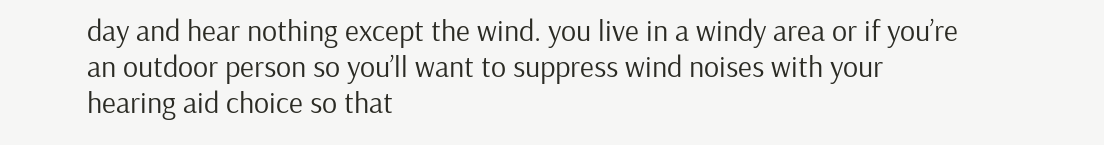day and hear nothing except the wind. you live in a windy area or if you’re an outdoor person so you’ll want to suppress wind noises with your hearing aid choice so that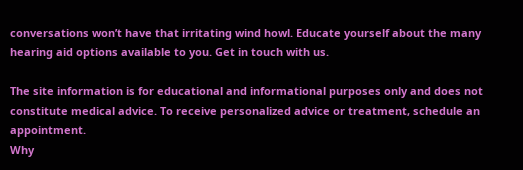conversations won’t have that irritating wind howl. Educate yourself about the many hearing aid options available to you. Get in touch with us.

The site information is for educational and informational purposes only and does not constitute medical advice. To receive personalized advice or treatment, schedule an appointment.
Why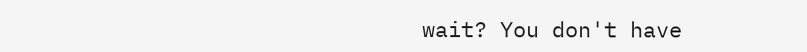wait? You don't have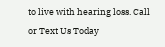to live with hearing loss. Call or Text Us Today